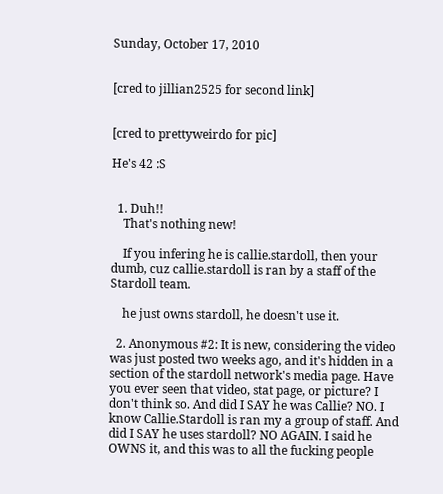Sunday, October 17, 2010


[cred to jillian2525 for second link]


[cred to prettyweirdo for pic]

He's 42 :S


  1. Duh!!
    That's nothing new!

    If you infering he is callie.stardoll, then your dumb, cuz callie.stardoll is ran by a staff of the Stardoll team.

    he just owns stardoll, he doesn't use it.

  2. Anonymous #2: It is new, considering the video was just posted two weeks ago, and it's hidden in a section of the stardoll network's media page. Have you ever seen that video, stat page, or picture? I don't think so. And did I SAY he was Callie? NO. I know Callie.Stardoll is ran my a group of staff. And did I SAY he uses stardoll? NO AGAIN. I said he OWNS it, and this was to all the fucking people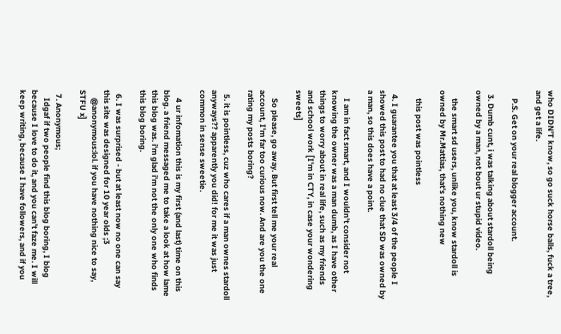who DIDN'T know, so go suck horse balls, fuck a tree, and get a life.

    P.S. Get on your real blogger account.

  3. Dumb cunt, i was talking about stardoll being owned by a man, not bout ur stupid video.

    the smart sd users, unlike you, know stardoll is owned by Mr.Mattias, that's nothing new

    this post was pointless

  4. I guarantee you that at least 3/4 of the people I showed this post to had no clue that SD was owned by a man, so this does have a point.

    I am in fact smart, and I wouldn't consider not knowing the owner was a man dumb, as I have other things to worry about in real life, such as my friends and school work [I'm in CTY, in case your wondering sweets]

    So please, go away. But first tell me your real account, I'm far too curious now. And are you the one rating my posts boring?

  5. it is pointless, cuz who cares if a man ownes stardoll anyways?? apparently you did! for me it was just common in sense sweetie.

    4 ur infomation this is my first (and last) time on this blog. a friend messaged me to take a look at how lame this blog was. i'm glad i'm not the only one who finds this blog boring.

  6. I was surprised - but at least now no one can say this site was designed for 10 year olds ;3
    @anonymous:lol. if you have nothing nice to say, STFU x]

  7. Anonymous;
    Idgaf if two people find this blog boring, I blog because I love to do it, and you can't faze me. I will keep writing, because I have followers, and if you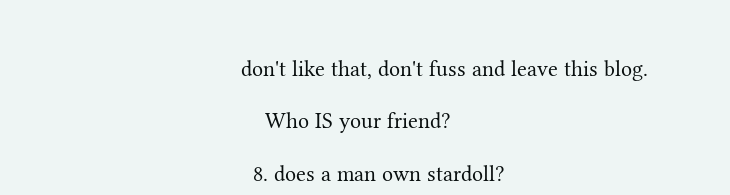don't like that, don't fuss and leave this blog.

    Who IS your friend?

  8. does a man own stardoll?